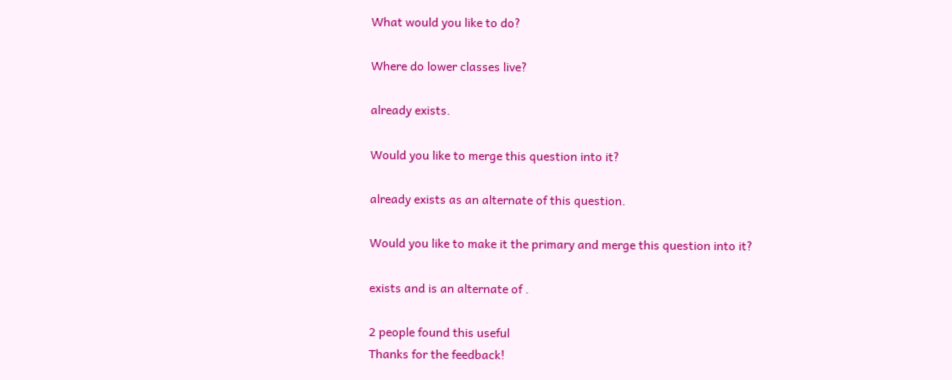What would you like to do?

Where do lower classes live?

already exists.

Would you like to merge this question into it?

already exists as an alternate of this question.

Would you like to make it the primary and merge this question into it?

exists and is an alternate of .

2 people found this useful
Thanks for the feedback!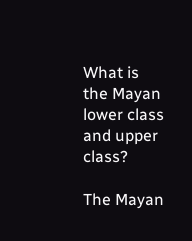What is the Mayan lower class and upper class?

The Mayan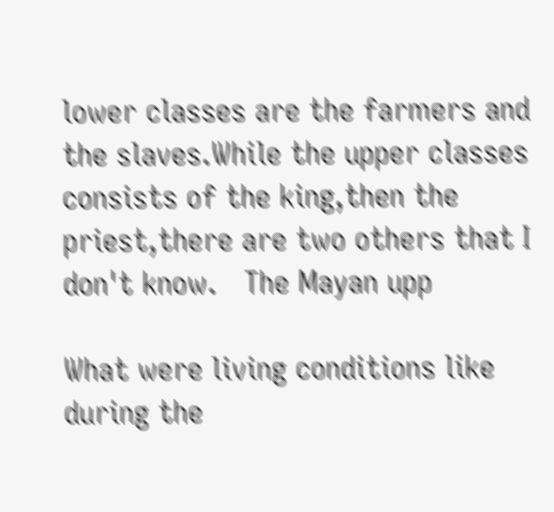lower classes are the farmers and the slaves.While the upper classes consists of the king,then the priest,there are two others that I don't know.   The Mayan upp

What were living conditions like during the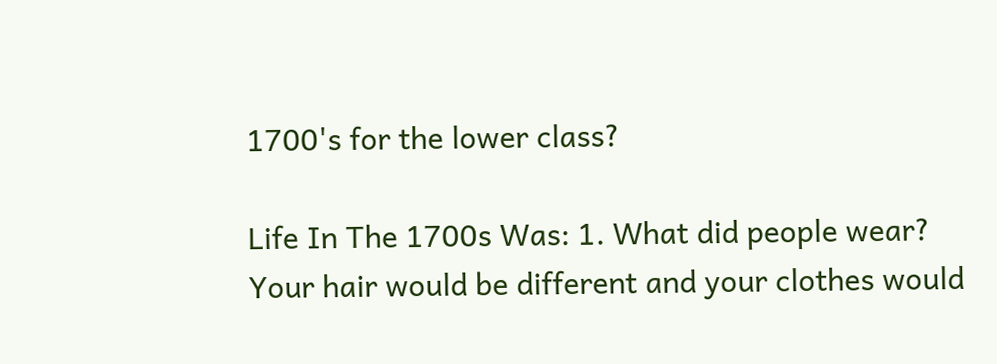1700's for the lower class?

Life In The 1700s Was: 1. What did people wear? Your hair would be different and your clothes would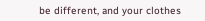be different, and your clothes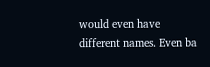would even have different names. Even ba